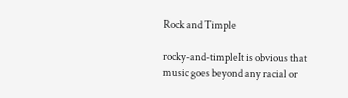Rock and Timple

rocky-and-timpleIt is obvious that music goes beyond any racial or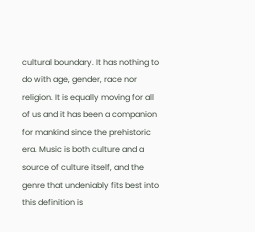cultural boundary. It has nothing to do with age, gender, race nor religion. It is equally moving for all of us and it has been a companion for mankind since the prehistoric era. Music is both culture and a source of culture itself, and the genre that undeniably fits best into this definition is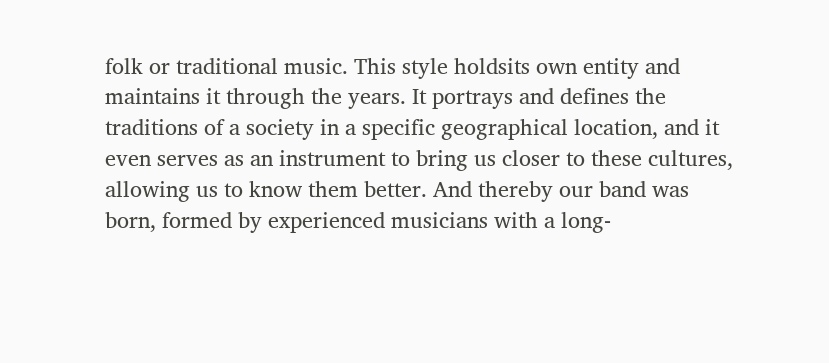folk or traditional music. This style holdsits own entity and maintains it through the years. It portrays and defines the traditions of a society in a specific geographical location, and it even serves as an instrument to bring us closer to these cultures, allowing us to know them better. And thereby our band was born, formed by experienced musicians with a long-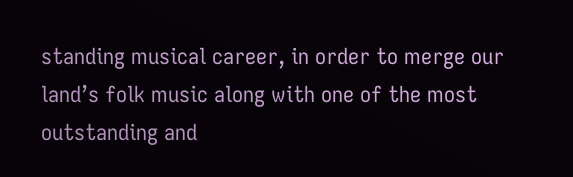standing musical career, in order to merge our land’s folk music along with one of the most outstanding and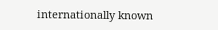internationally known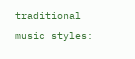traditional music styles: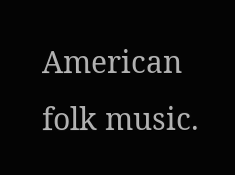American folk music.